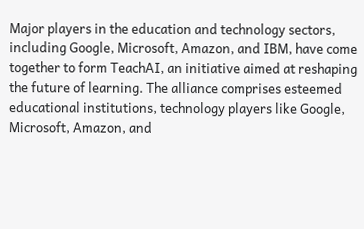Major players in the education and technology sectors, including Google, Microsoft, Amazon, and IBM, have come together to form TeachAI, an initiative aimed at reshaping the future of learning. The alliance comprises esteemed educational institutions, technology players like Google, Microsoft, Amazon, and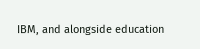IBM, and alongside education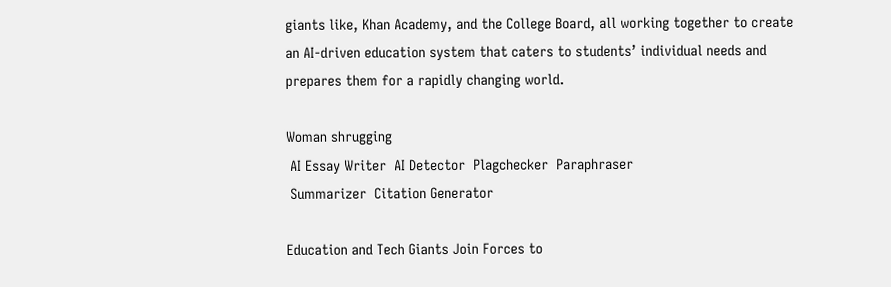giants like, Khan Academy, and the College Board, all working together to create an AI-driven education system that caters to students’ individual needs and prepares them for a rapidly changing world.

Woman shrugging
 AI Essay Writer  AI Detector  Plagchecker  Paraphraser
 Summarizer  Citation Generator

Education and Tech Giants Join Forces to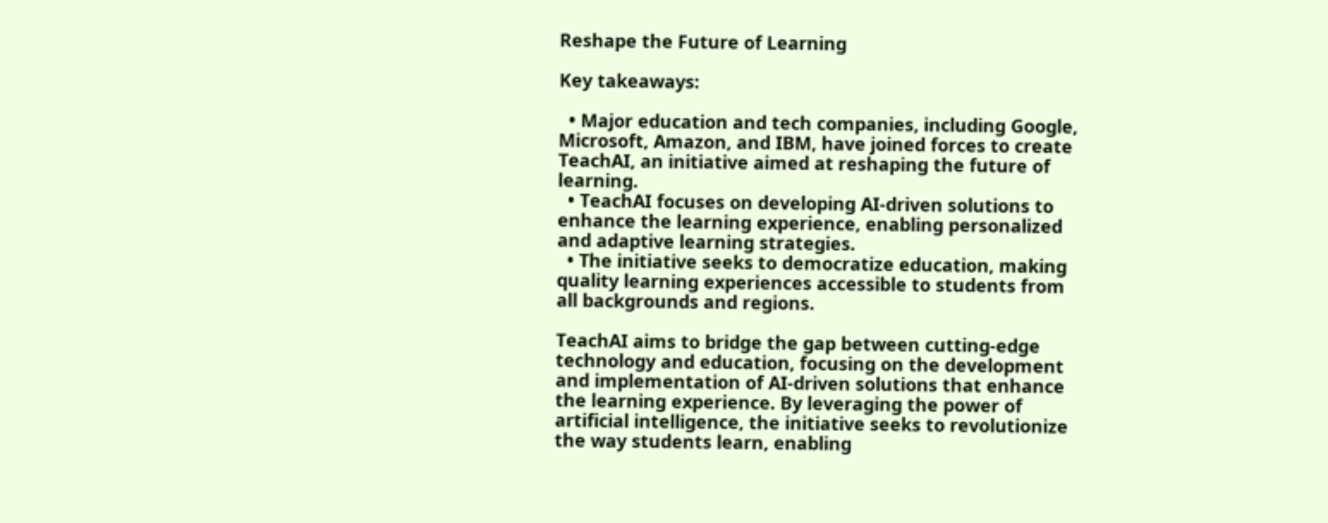Reshape the Future of Learning

Key takeaways:

  • Major education and tech companies, including Google, Microsoft, Amazon, and IBM, have joined forces to create TeachAI, an initiative aimed at reshaping the future of learning.
  • TeachAI focuses on developing AI-driven solutions to enhance the learning experience, enabling personalized and adaptive learning strategies.
  • The initiative seeks to democratize education, making quality learning experiences accessible to students from all backgrounds and regions.

TeachAI aims to bridge the gap between cutting-edge technology and education, focusing on the development and implementation of AI-driven solutions that enhance the learning experience. By leveraging the power of artificial intelligence, the initiative seeks to revolutionize the way students learn, enabling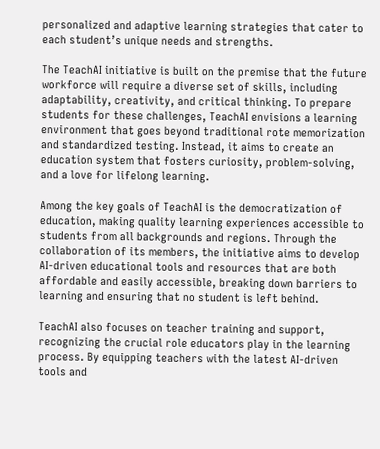personalized and adaptive learning strategies that cater to each student’s unique needs and strengths.

The TeachAI initiative is built on the premise that the future workforce will require a diverse set of skills, including adaptability, creativity, and critical thinking. To prepare students for these challenges, TeachAI envisions a learning environment that goes beyond traditional rote memorization and standardized testing. Instead, it aims to create an education system that fosters curiosity, problem-solving, and a love for lifelong learning.

Among the key goals of TeachAI is the democratization of education, making quality learning experiences accessible to students from all backgrounds and regions. Through the collaboration of its members, the initiative aims to develop AI-driven educational tools and resources that are both affordable and easily accessible, breaking down barriers to learning and ensuring that no student is left behind.

TeachAI also focuses on teacher training and support, recognizing the crucial role educators play in the learning process. By equipping teachers with the latest AI-driven tools and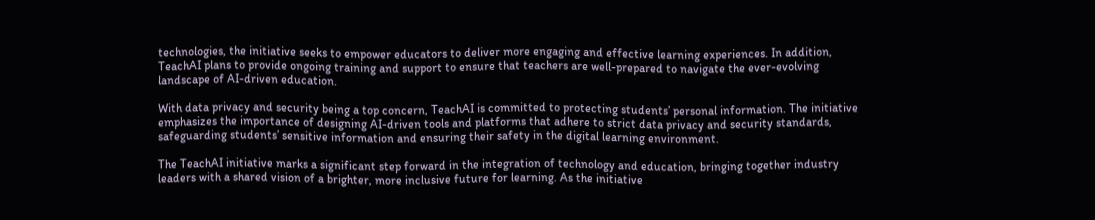technologies, the initiative seeks to empower educators to deliver more engaging and effective learning experiences. In addition, TeachAI plans to provide ongoing training and support to ensure that teachers are well-prepared to navigate the ever-evolving landscape of AI-driven education.

With data privacy and security being a top concern, TeachAI is committed to protecting students’ personal information. The initiative emphasizes the importance of designing AI-driven tools and platforms that adhere to strict data privacy and security standards, safeguarding students’ sensitive information and ensuring their safety in the digital learning environment.

The TeachAI initiative marks a significant step forward in the integration of technology and education, bringing together industry leaders with a shared vision of a brighter, more inclusive future for learning. As the initiative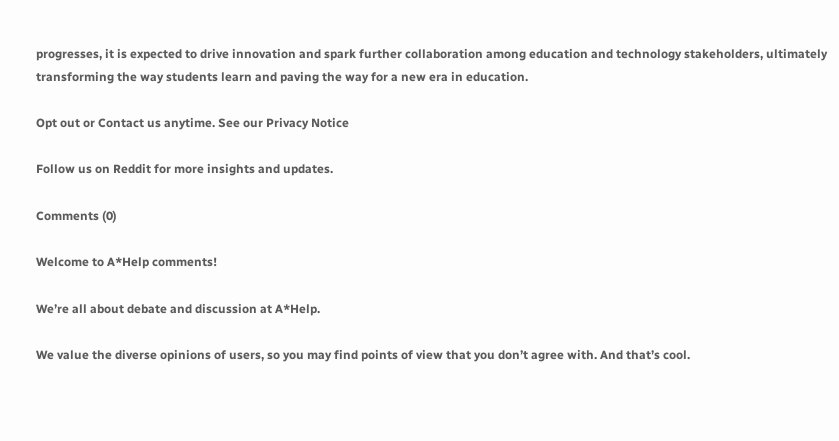progresses, it is expected to drive innovation and spark further collaboration among education and technology stakeholders, ultimately transforming the way students learn and paving the way for a new era in education.

Opt out or Contact us anytime. See our Privacy Notice

Follow us on Reddit for more insights and updates.

Comments (0)

Welcome to A*Help comments!

We’re all about debate and discussion at A*Help.

We value the diverse opinions of users, so you may find points of view that you don’t agree with. And that’s cool.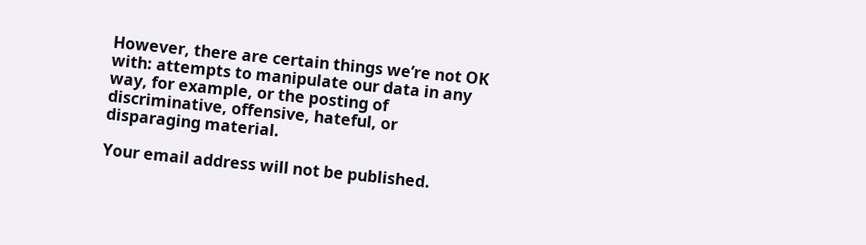However, there are certain things we’re not OK with: attempts to manipulate our data in any way, for example, or the posting of discriminative, offensive, hateful, or disparaging material.

Your email address will not be published.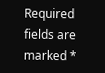Required fields are marked *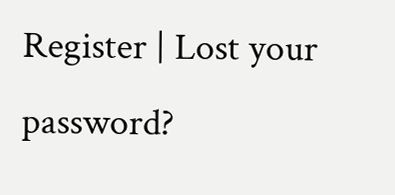Register | Lost your password?